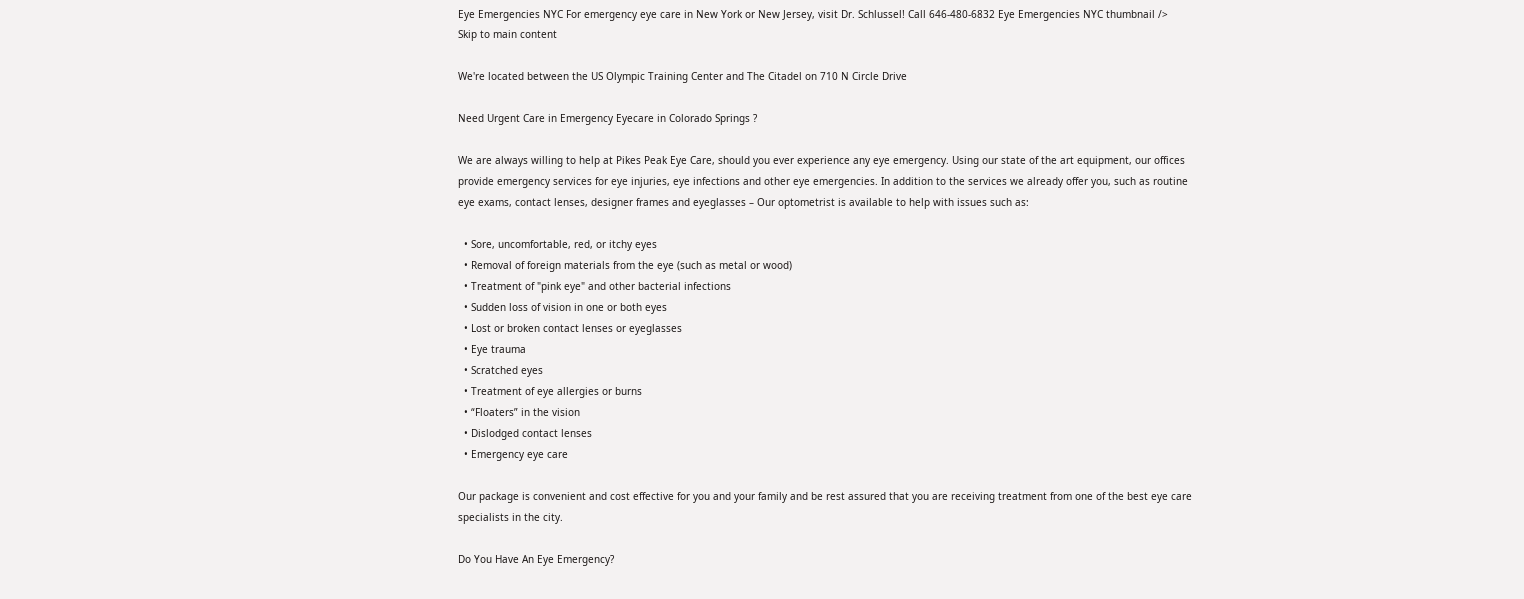Eye Emergencies NYC For emergency eye care in New York or New Jersey, visit Dr. Schlussel! Call 646-480-6832 Eye Emergencies NYC thumbnail />
Skip to main content

We're located between the US Olympic Training Center and The Citadel on 710 N Circle Drive

Need Urgent Care in Emergency Eyecare in Colorado Springs ?

We are always willing to help at Pikes Peak Eye Care, should you ever experience any eye emergency. Using our state of the art equipment, our offices provide emergency services for eye injuries, eye infections and other eye emergencies. In addition to the services we already offer you, such as routine eye exams, contact lenses, designer frames and eyeglasses – Our optometrist is available to help with issues such as:

  • Sore, uncomfortable, red, or itchy eyes
  • Removal of foreign materials from the eye (such as metal or wood)
  • Treatment of "pink eye" and other bacterial infections
  • Sudden loss of vision in one or both eyes
  • Lost or broken contact lenses or eyeglasses
  • Eye trauma
  • Scratched eyes
  • Treatment of eye allergies or burns
  • “Floaters” in the vision
  • Dislodged contact lenses
  • Emergency eye care

Our package is convenient and cost effective for you and your family and be rest assured that you are receiving treatment from one of the best eye care specialists in the city.

Do You Have An Eye Emergency?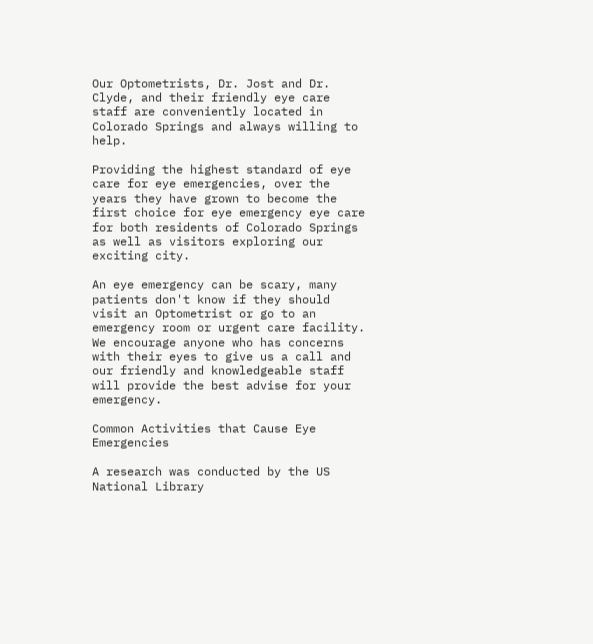Our Optometrists, Dr. Jost and Dr. Clyde, and their friendly eye care staff are conveniently located in Colorado Springs and always willing to help.

Providing the highest standard of eye care for eye emergencies, over the years they have grown to become the first choice for eye emergency eye care for both residents of Colorado Springs as well as visitors exploring our exciting city.

An eye emergency can be scary, many patients don't know if they should visit an Optometrist or go to an emergency room or urgent care facility. We encourage anyone who has concerns with their eyes to give us a call and our friendly and knowledgeable staff will provide the best advise for your emergency.

Common Activities that Cause Eye Emergencies

A research was conducted by the US National Library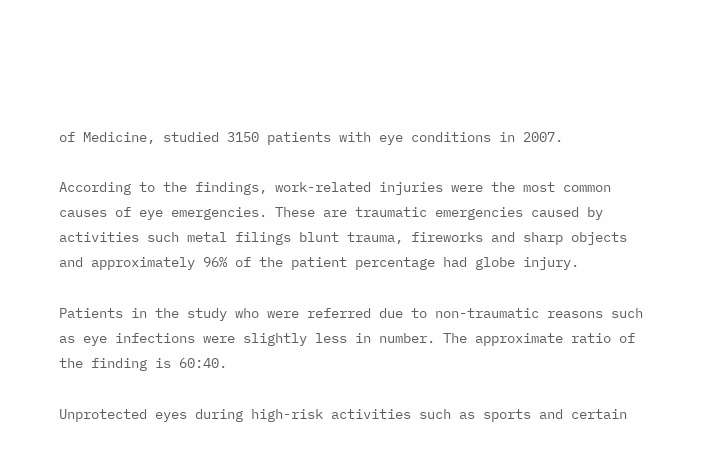of Medicine, studied 3150 patients with eye conditions in 2007.

According to the findings, work-related injuries were the most common causes of eye emergencies. These are traumatic emergencies caused by activities such metal filings blunt trauma, fireworks and sharp objects and approximately 96% of the patient percentage had globe injury.

Patients in the study who were referred due to non-traumatic reasons such as eye infections were slightly less in number. The approximate ratio of the finding is 60:40.

Unprotected eyes during high-risk activities such as sports and certain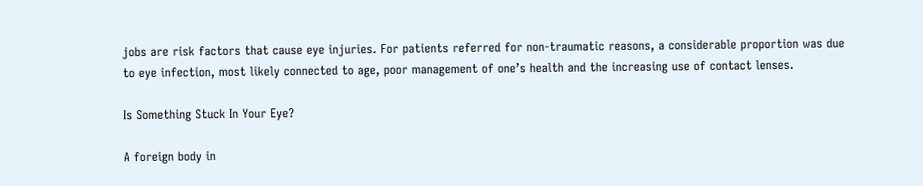jobs are risk factors that cause eye injuries. For patients referred for non-traumatic reasons, a considerable proportion was due to eye infection, most likely connected to age, poor management of one’s health and the increasing use of contact lenses.

Is Something Stuck In Your Eye?

A foreign body in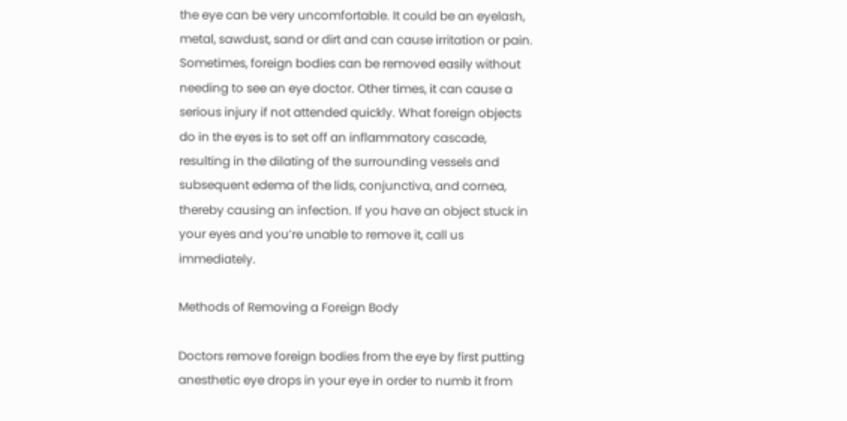the eye can be very uncomfortable. It could be an eyelash, metal, sawdust, sand or dirt and can cause irritation or pain. Sometimes, foreign bodies can be removed easily without needing to see an eye doctor. Other times, it can cause a serious injury if not attended quickly. What foreign objects do in the eyes is to set off an inflammatory cascade, resulting in the dilating of the surrounding vessels and subsequent edema of the lids, conjunctiva, and cornea, thereby causing an infection. If you have an object stuck in your eyes and you’re unable to remove it, call us immediately.

Methods of Removing a Foreign Body

Doctors remove foreign bodies from the eye by first putting anesthetic eye drops in your eye in order to numb it from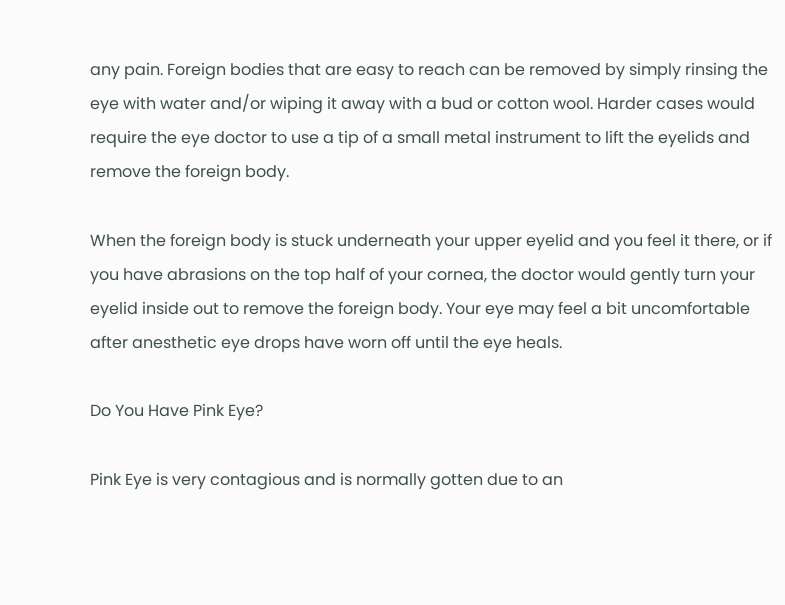any pain. Foreign bodies that are easy to reach can be removed by simply rinsing the eye with water and/or wiping it away with a bud or cotton wool. Harder cases would require the eye doctor to use a tip of a small metal instrument to lift the eyelids and remove the foreign body.

When the foreign body is stuck underneath your upper eyelid and you feel it there, or if you have abrasions on the top half of your cornea, the doctor would gently turn your eyelid inside out to remove the foreign body. Your eye may feel a bit uncomfortable after anesthetic eye drops have worn off until the eye heals.

Do You Have Pink Eye?

Pink Eye is very contagious and is normally gotten due to an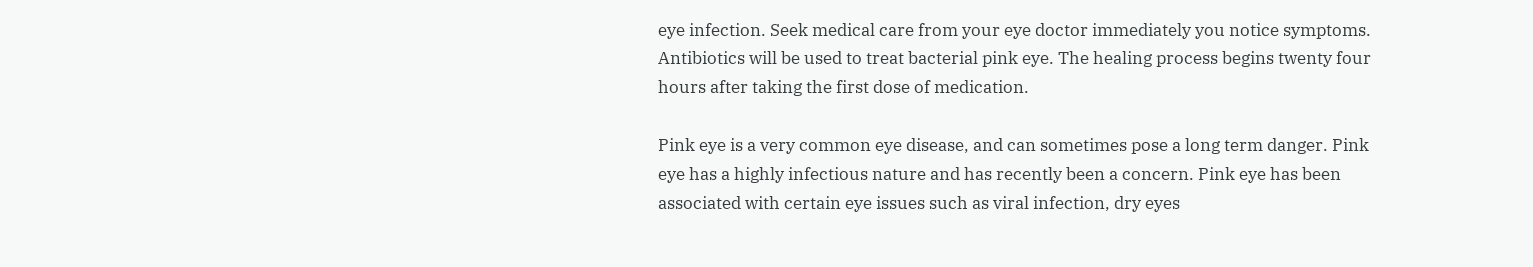eye infection. Seek medical care from your eye doctor immediately you notice symptoms. Antibiotics will be used to treat bacterial pink eye. The healing process begins twenty four hours after taking the first dose of medication.

Pink eye is a very common eye disease, and can sometimes pose a long term danger. Pink eye has a highly infectious nature and has recently been a concern. Pink eye has been associated with certain eye issues such as viral infection, dry eyes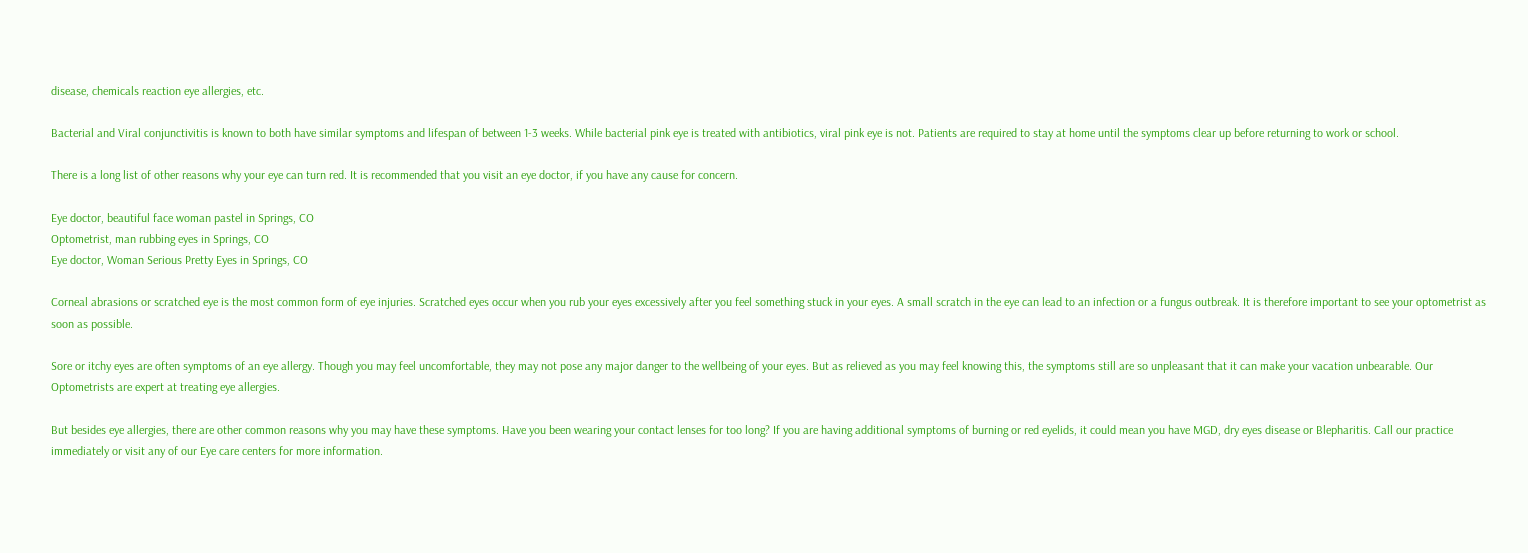disease, chemicals reaction eye allergies, etc.

Bacterial and Viral conjunctivitis is known to both have similar symptoms and lifespan of between 1-3 weeks. While bacterial pink eye is treated with antibiotics, viral pink eye is not. Patients are required to stay at home until the symptoms clear up before returning to work or school.

There is a long list of other reasons why your eye can turn red. It is recommended that you visit an eye doctor, if you have any cause for concern.

Eye doctor, beautiful face woman pastel in Springs, CO
Optometrist, man rubbing eyes in Springs, CO
Eye doctor, Woman Serious Pretty Eyes in Springs, CO

Corneal abrasions or scratched eye is the most common form of eye injuries. Scratched eyes occur when you rub your eyes excessively after you feel something stuck in your eyes. A small scratch in the eye can lead to an infection or a fungus outbreak. It is therefore important to see your optometrist as soon as possible.

Sore or itchy eyes are often symptoms of an eye allergy. Though you may feel uncomfortable, they may not pose any major danger to the wellbeing of your eyes. But as relieved as you may feel knowing this, the symptoms still are so unpleasant that it can make your vacation unbearable. Our Optometrists are expert at treating eye allergies.

But besides eye allergies, there are other common reasons why you may have these symptoms. Have you been wearing your contact lenses for too long? If you are having additional symptoms of burning or red eyelids, it could mean you have MGD, dry eyes disease or Blepharitis. Call our practice immediately or visit any of our Eye care centers for more information.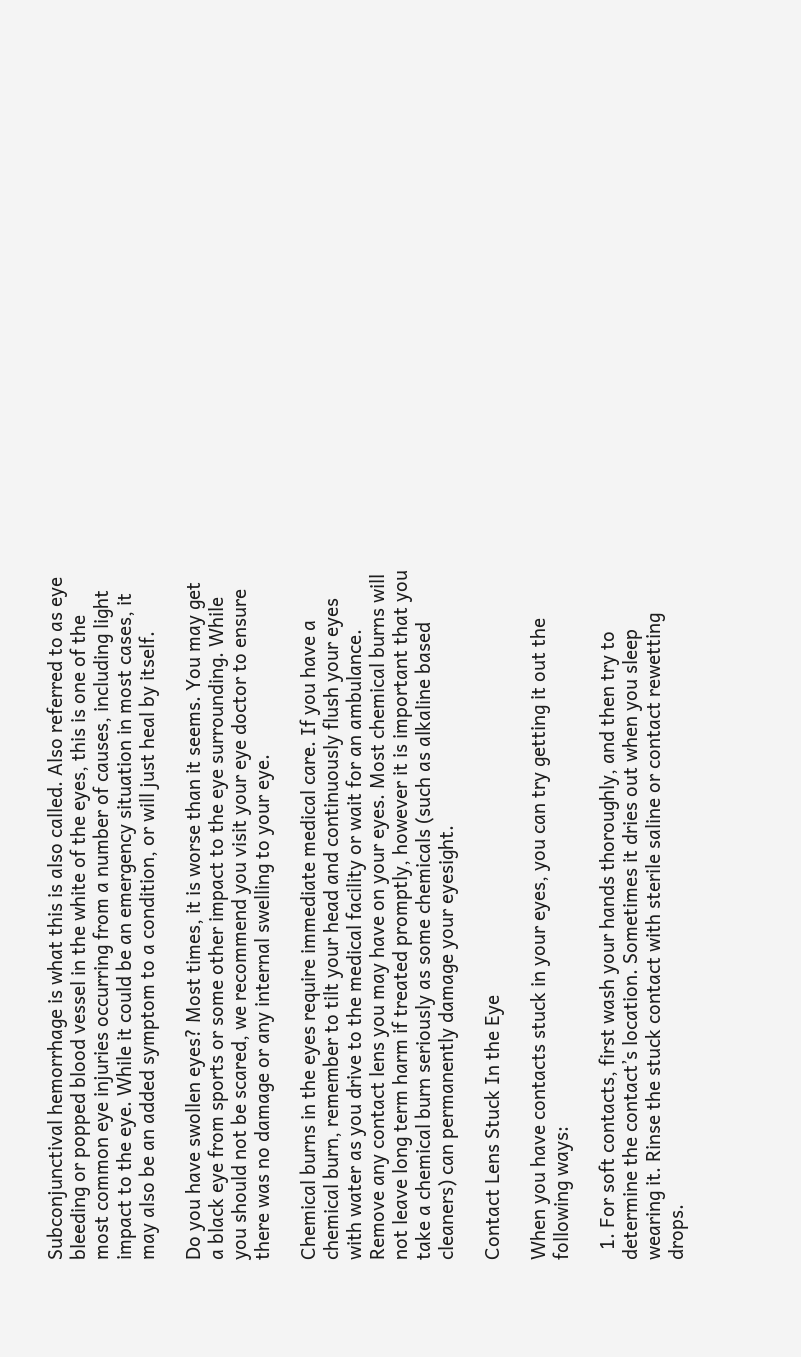Subconjunctival hemorrhage is what this is also called. Also referred to as eye bleeding or popped blood vessel in the white of the eyes, this is one of the most common eye injuries occurring from a number of causes, including light impact to the eye. While it could be an emergency situation in most cases, it may also be an added symptom to a condition, or will just heal by itself.

Do you have swollen eyes? Most times, it is worse than it seems. You may get a black eye from sports or some other impact to the eye surrounding. While you should not be scared, we recommend you visit your eye doctor to ensure there was no damage or any internal swelling to your eye.

Chemical burns in the eyes require immediate medical care. If you have a chemical burn, remember to tilt your head and continuously flush your eyes with water as you drive to the medical facility or wait for an ambulance. Remove any contact lens you may have on your eyes. Most chemical burns will not leave long term harm if treated promptly, however it is important that you take a chemical burn seriously as some chemicals (such as alkaline based cleaners) can permanently damage your eyesight.

Contact Lens Stuck In the Eye

When you have contacts stuck in your eyes, you can try getting it out the following ways:

  1. For soft contacts, first wash your hands thoroughly, and then try to determine the contact’s location. Sometimes it dries out when you sleep wearing it. Rinse the stuck contact with sterile saline or contact rewetting drops.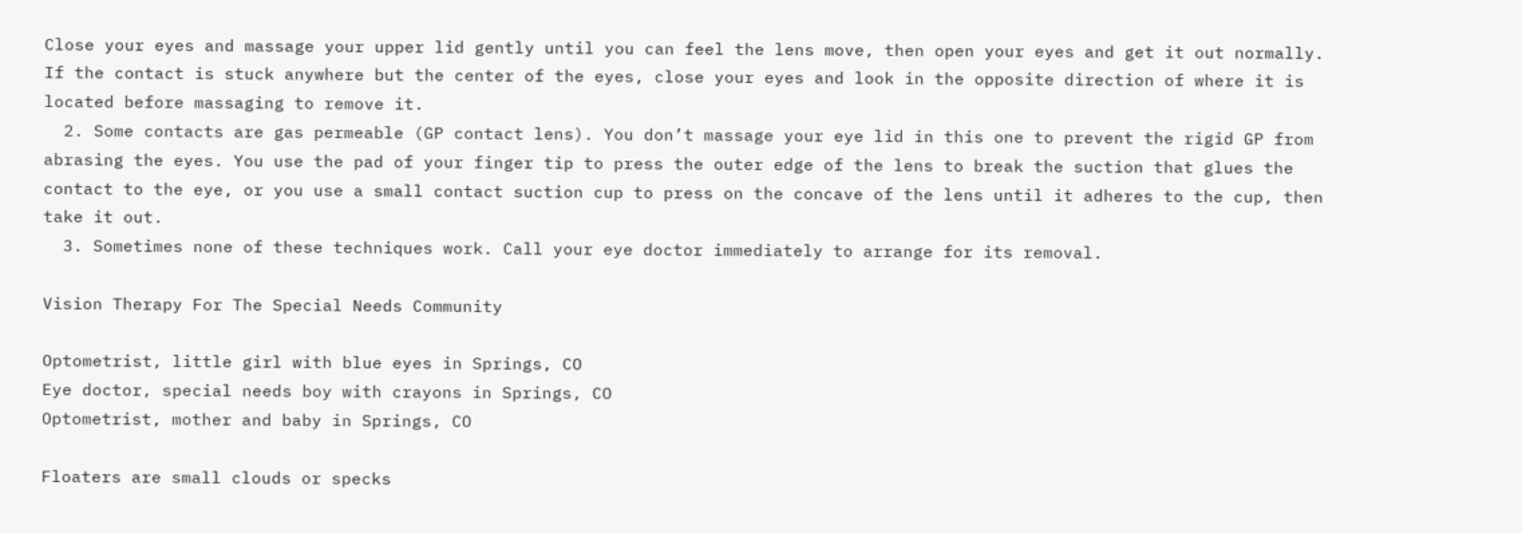Close your eyes and massage your upper lid gently until you can feel the lens move, then open your eyes and get it out normally. If the contact is stuck anywhere but the center of the eyes, close your eyes and look in the opposite direction of where it is located before massaging to remove it.
  2. Some contacts are gas permeable (GP contact lens). You don’t massage your eye lid in this one to prevent the rigid GP from abrasing the eyes. You use the pad of your finger tip to press the outer edge of the lens to break the suction that glues the contact to the eye, or you use a small contact suction cup to press on the concave of the lens until it adheres to the cup, then take it out.
  3. Sometimes none of these techniques work. Call your eye doctor immediately to arrange for its removal.

Vision Therapy For The Special Needs Community

Optometrist, little girl with blue eyes in Springs, CO
Eye doctor, special needs boy with crayons in Springs, CO
Optometrist, mother and baby in Springs, CO

Floaters are small clouds or specks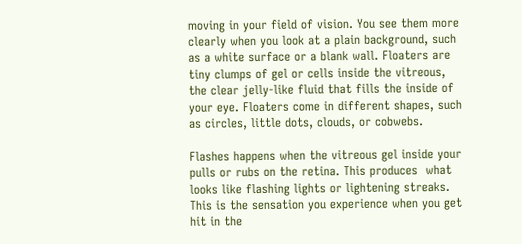moving in your field of vision. You see them more clearly when you look at a plain background, such as a white surface or a blank wall. Floaters are tiny clumps of gel or cells inside the vitreous, the clear jelly-like fluid that fills the inside of your eye. Floaters come in different shapes, such as circles, little dots, clouds, or cobwebs.

Flashes happens when the vitreous gel inside your pulls or rubs on the retina. This produces  what looks like flashing lights or lightening streaks. This is the sensation you experience when you get hit in the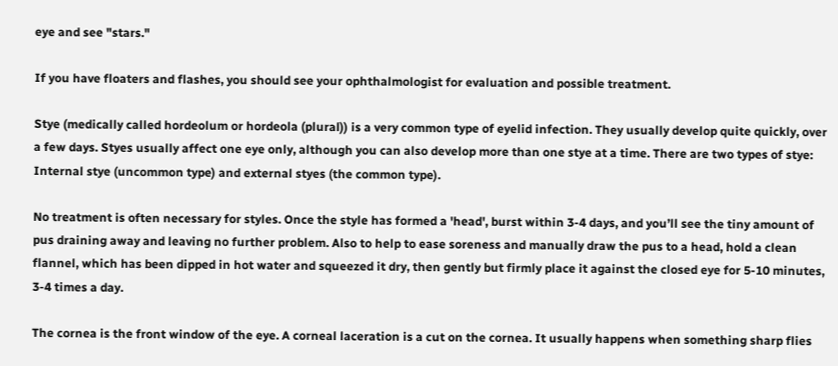eye and see "stars."

If you have floaters and flashes, you should see your ophthalmologist for evaluation and possible treatment.

Stye (medically called hordeolum or hordeola (plural)) is a very common type of eyelid infection. They usually develop quite quickly, over a few days. Styes usually affect one eye only, although you can also develop more than one stye at a time. There are two types of stye: Internal stye (uncommon type) and external styes (the common type).

No treatment is often necessary for styles. Once the style has formed a 'head', burst within 3-4 days, and you’ll see the tiny amount of pus draining away and leaving no further problem. Also to help to ease soreness and manually draw the pus to a head, hold a clean flannel, which has been dipped in hot water and squeezed it dry, then gently but firmly place it against the closed eye for 5-10 minutes, 3-4 times a day.

The cornea is the front window of the eye. A corneal laceration is a cut on the cornea. It usually happens when something sharp flies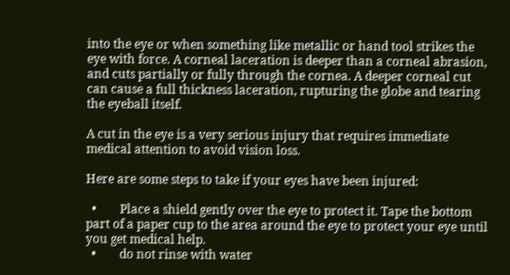into the eye or when something like metallic or hand tool strikes the eye with force. A corneal laceration is deeper than a corneal abrasion, and cuts partially or fully through the cornea. A deeper corneal cut can cause a full thickness laceration, rupturing the globe and tearing the eyeball itself.

A cut in the eye is a very serious injury that requires immediate medical attention to avoid vision loss.

Here are some steps to take if your eyes have been injured:

  •        Place a shield gently over the eye to protect it. Tape the bottom part of a paper cup to the area around the eye to protect your eye until you get medical help.
  •        do not rinse with water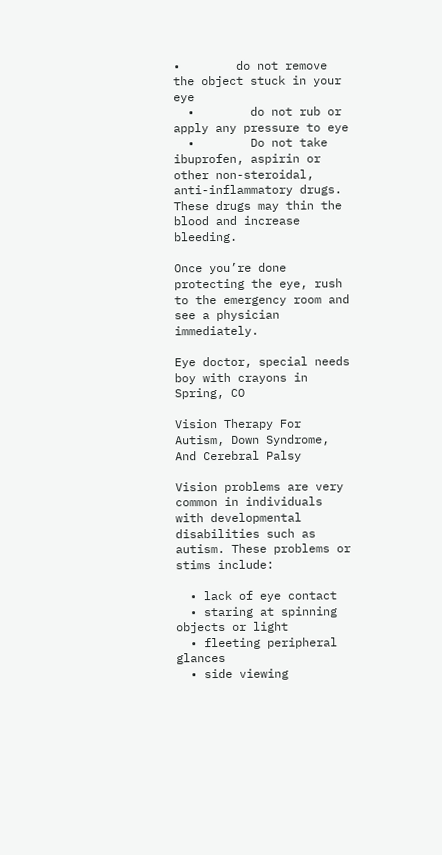•        do not remove the object stuck in your eye
  •        do not rub or apply any pressure to eye
  •        Do not take ibuprofen, aspirin or other non-steroidal, anti-inflammatory drugs. These drugs may thin the blood and increase bleeding.

Once you’re done protecting the eye, rush to the emergency room and see a physician immediately.

Eye doctor, special needs boy with crayons in Spring, CO

Vision Therapy For Autism, Down Syndrome, And Cerebral Palsy

Vision problems are very common in individuals with developmental disabilities such as autism. These problems or stims include:

  • lack of eye contact
  • staring at spinning objects or light
  • fleeting peripheral glances
  • side viewing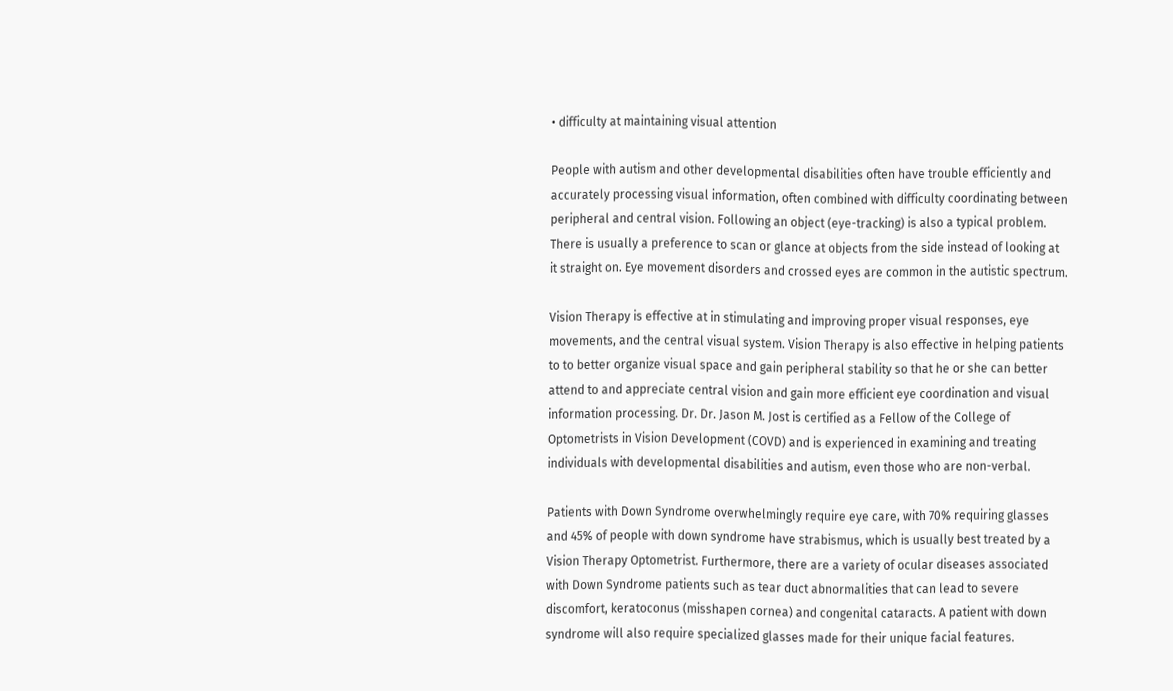• difficulty at maintaining visual attention

People with autism and other developmental disabilities often have trouble efficiently and accurately processing visual information, often combined with difficulty coordinating between peripheral and central vision. Following an object (eye-tracking) is also a typical problem. There is usually a preference to scan or glance at objects from the side instead of looking at it straight on. Eye movement disorders and crossed eyes are common in the autistic spectrum.

Vision Therapy is effective at in stimulating and improving proper visual responses, eye movements, and the central visual system. Vision Therapy is also effective in helping patients to to better organize visual space and gain peripheral stability so that he or she can better attend to and appreciate central vision and gain more efficient eye coordination and visual information processing. Dr. Dr. Jason M. Jost is certified as a Fellow of the College of Optometrists in Vision Development (COVD) and is experienced in examining and treating individuals with developmental disabilities and autism, even those who are non-verbal.

Patients with Down Syndrome overwhelmingly require eye care, with 70% requiring glasses and 45% of people with down syndrome have strabismus, which is usually best treated by a Vision Therapy Optometrist. Furthermore, there are a variety of ocular diseases associated with Down Syndrome patients such as tear duct abnormalities that can lead to severe discomfort, keratoconus (misshapen cornea) and congenital cataracts. A patient with down syndrome will also require specialized glasses made for their unique facial features.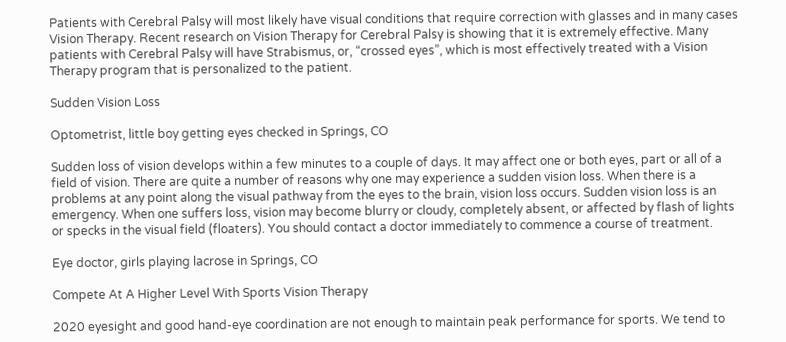Patients with Cerebral Palsy will most likely have visual conditions that require correction with glasses and in many cases Vision Therapy. Recent research on Vision Therapy for Cerebral Palsy is showing that it is extremely effective. Many patients with Cerebral Palsy will have Strabismus, or, “crossed eyes”, which is most effectively treated with a Vision Therapy program that is personalized to the patient.

Sudden Vision Loss

Optometrist, little boy getting eyes checked in Springs, CO

Sudden loss of vision develops within a few minutes to a couple of days. It may affect one or both eyes, part or all of a field of vision. There are quite a number of reasons why one may experience a sudden vision loss. When there is a problems at any point along the visual pathway from the eyes to the brain, vision loss occurs. Sudden vision loss is an emergency. When one suffers loss, vision may become blurry or cloudy, completely absent, or affected by flash of lights or specks in the visual field (floaters). You should contact a doctor immediately to commence a course of treatment.

Eye doctor, girls playing lacrose in Springs, CO

Compete At A Higher Level With Sports Vision Therapy

2020 eyesight and good hand-eye coordination are not enough to maintain peak performance for sports. We tend to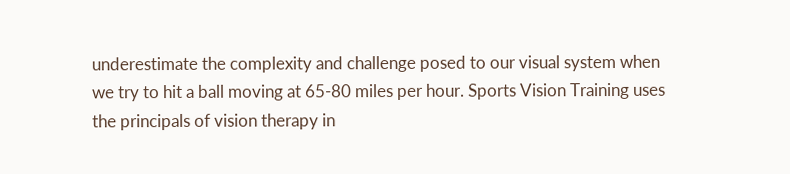underestimate the complexity and challenge posed to our visual system when we try to hit a ball moving at 65-80 miles per hour. Sports Vision Training uses the principals of vision therapy in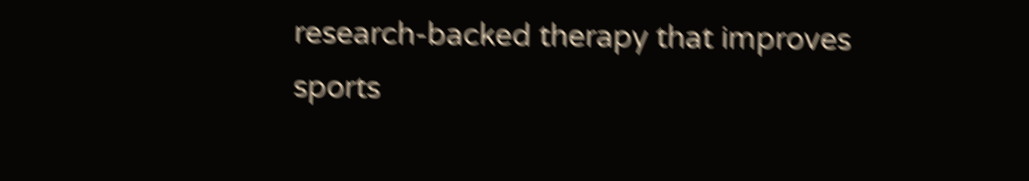research-backed therapy that improves sports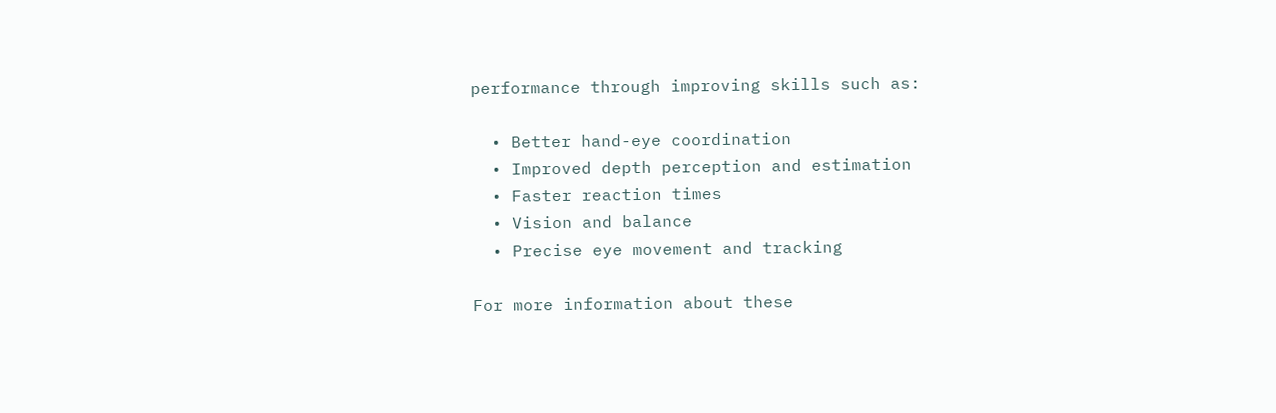performance through improving skills such as:

  • Better hand-eye coordination
  • Improved depth perception and estimation
  • Faster reaction times
  • Vision and balance
  • Precise eye movement and tracking

For more information about these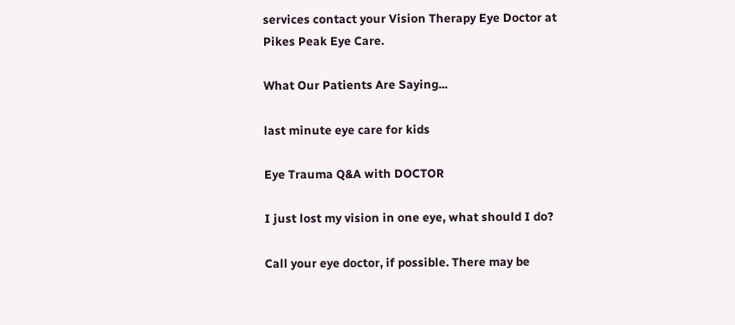services contact your Vision Therapy Eye Doctor at Pikes Peak Eye Care.

What Our Patients Are Saying...

last minute eye care for kids

Eye Trauma Q&A with DOCTOR

I just lost my vision in one eye, what should I do?

Call your eye doctor, if possible. There may be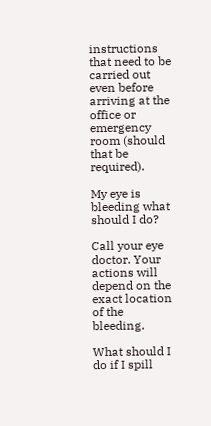instructions that need to be carried out even before arriving at the office or emergency room (should that be required).

My eye is bleeding what should I do?

Call your eye doctor. Your actions will depend on the exact location of the bleeding.

What should I do if I spill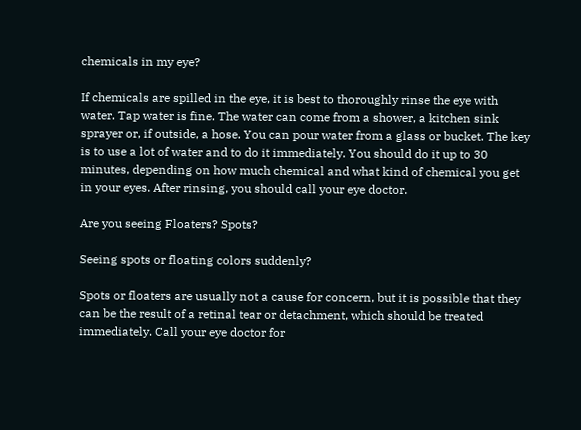chemicals in my eye?

If chemicals are spilled in the eye, it is best to thoroughly rinse the eye with water. Tap water is fine. The water can come from a shower, a kitchen sink sprayer or, if outside, a hose. You can pour water from a glass or bucket. The key is to use a lot of water and to do it immediately. You should do it up to 30 minutes, depending on how much chemical and what kind of chemical you get in your eyes. After rinsing, you should call your eye doctor.

Are you seeing Floaters? Spots?

Seeing spots or floating colors suddenly?

Spots or floaters are usually not a cause for concern, but it is possible that they can be the result of a retinal tear or detachment, which should be treated immediately. Call your eye doctor for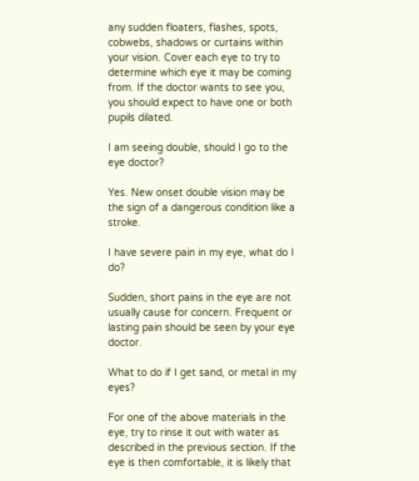any sudden floaters, flashes, spots, cobwebs, shadows or curtains within your vision. Cover each eye to try to determine which eye it may be coming from. If the doctor wants to see you, you should expect to have one or both pupils dilated.

I am seeing double, should I go to the eye doctor?

Yes. New onset double vision may be the sign of a dangerous condition like a stroke.

I have severe pain in my eye, what do I do?

Sudden, short pains in the eye are not usually cause for concern. Frequent or lasting pain should be seen by your eye doctor.

What to do if I get sand, or metal in my eyes?

For one of the above materials in the eye, try to rinse it out with water as described in the previous section. If the eye is then comfortable, it is likely that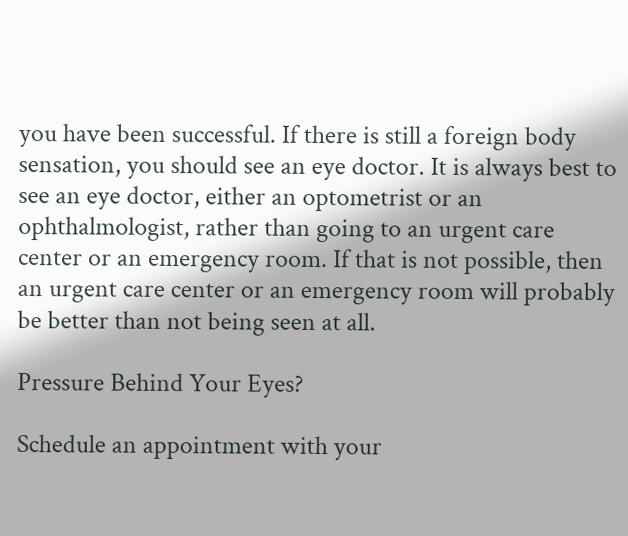you have been successful. If there is still a foreign body sensation, you should see an eye doctor. It is always best to see an eye doctor, either an optometrist or an ophthalmologist, rather than going to an urgent care center or an emergency room. If that is not possible, then an urgent care center or an emergency room will probably be better than not being seen at all.

Pressure Behind Your Eyes?

Schedule an appointment with your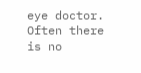eye doctor. Often there is no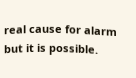real cause for alarm but it is possible.